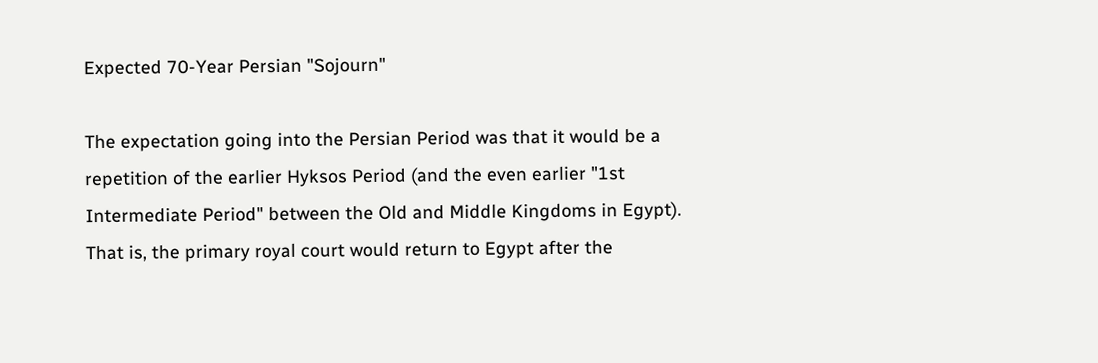Expected 70-Year Persian "Sojourn"

The expectation going into the Persian Period was that it would be a repetition of the earlier Hyksos Period (and the even earlier "1st Intermediate Period" between the Old and Middle Kingdoms in Egypt). That is, the primary royal court would return to Egypt after the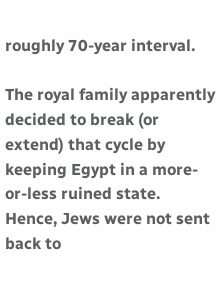roughly 70-year interval.

The royal family apparently decided to break (or extend) that cycle by keeping Egypt in a more-or-less ruined state. Hence, Jews were not sent back to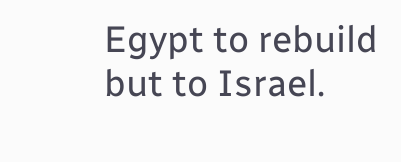Egypt to rebuild but to Israel.